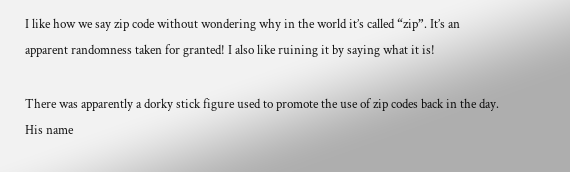I like how we say zip code without wondering why in the world it’s called “zip”. It’s an apparent randomness taken for granted! I also like ruining it by saying what it is!

There was apparently a dorky stick figure used to promote the use of zip codes back in the day. His name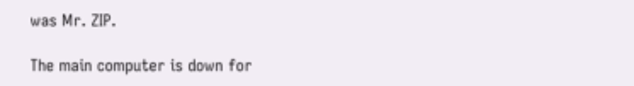was Mr. ZIP.

The main computer is down for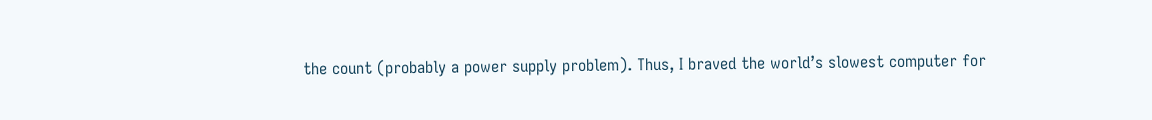the count (probably a power supply problem). Thus, I braved the world’s slowest computer for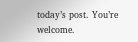today’s post. You’re welcome.